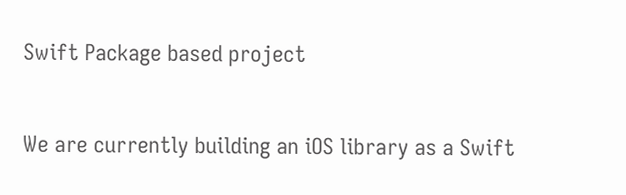Swift Package based project


We are currently building an iOS library as a Swift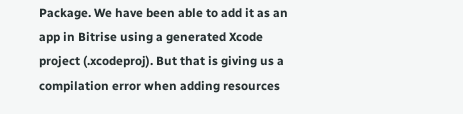Package. We have been able to add it as an app in Bitrise using a generated Xcode project (.xcodeproj). But that is giving us a compilation error when adding resources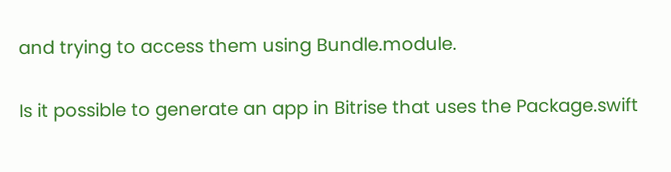and trying to access them using Bundle.module.

Is it possible to generate an app in Bitrise that uses the Package.swift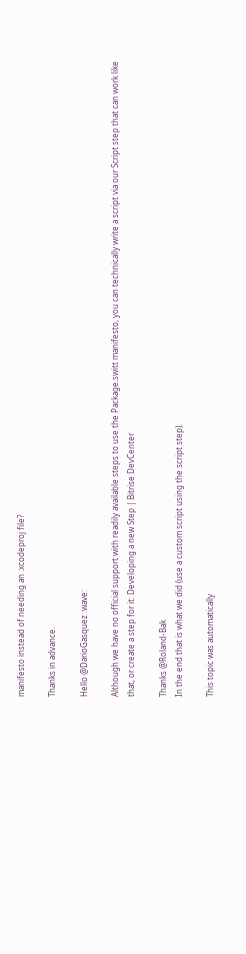manifesto instead of needing an .xcodeproj file?

Thanks in advance.

Hello @DarioGasquez :wave:

Although we have no official support with readily available steps to use the Package.switt manifesto, you can technically write a script via our Script step that can work like that, or create a step for it: Developing a new Step | Bitrise DevCenter

Thanks @Roland-Bak
In the end that is what we did (use a custom script using the script step).

This topic was automatically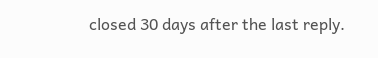closed 30 days after the last reply.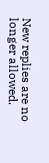New replies are no longer allowed.